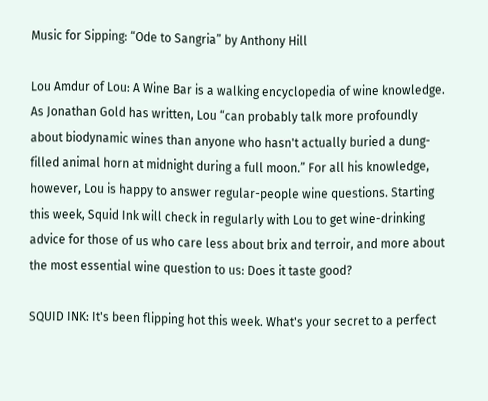Music for Sipping: “Ode to Sangria” by Anthony Hill

Lou Amdur of Lou: A Wine Bar is a walking encyclopedia of wine knowledge. As Jonathan Gold has written, Lou “can probably talk more profoundly about biodynamic wines than anyone who hasn't actually buried a dung-filled animal horn at midnight during a full moon.” For all his knowledge, however, Lou is happy to answer regular-people wine questions. Starting this week, Squid Ink will check in regularly with Lou to get wine-drinking advice for those of us who care less about brix and terroir, and more about the most essential wine question to us: Does it taste good?

SQUID INK: It's been flipping hot this week. What's your secret to a perfect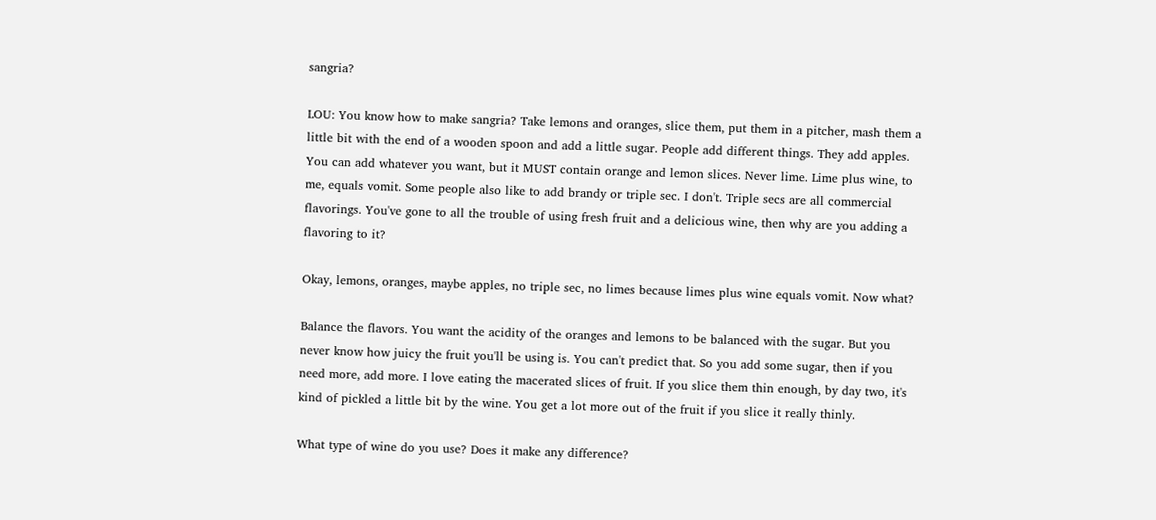sangria?

LOU: You know how to make sangria? Take lemons and oranges, slice them, put them in a pitcher, mash them a little bit with the end of a wooden spoon and add a little sugar. People add different things. They add apples. You can add whatever you want, but it MUST contain orange and lemon slices. Never lime. Lime plus wine, to me, equals vomit. Some people also like to add brandy or triple sec. I don't. Triple secs are all commercial flavorings. You've gone to all the trouble of using fresh fruit and a delicious wine, then why are you adding a flavoring to it?

Okay, lemons, oranges, maybe apples, no triple sec, no limes because limes plus wine equals vomit. Now what?

Balance the flavors. You want the acidity of the oranges and lemons to be balanced with the sugar. But you never know how juicy the fruit you'll be using is. You can't predict that. So you add some sugar, then if you need more, add more. I love eating the macerated slices of fruit. If you slice them thin enough, by day two, it's kind of pickled a little bit by the wine. You get a lot more out of the fruit if you slice it really thinly.

What type of wine do you use? Does it make any difference?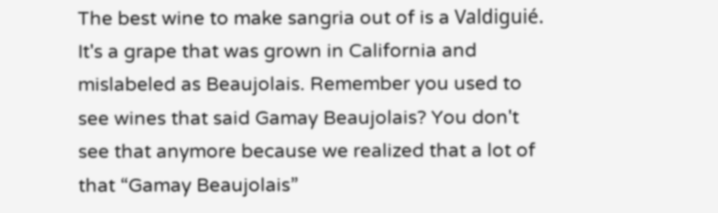The best wine to make sangria out of is a Valdiguié. It's a grape that was grown in California and mislabeled as Beaujolais. Remember you used to see wines that said Gamay Beaujolais? You don't see that anymore because we realized that a lot of that “Gamay Beaujolais”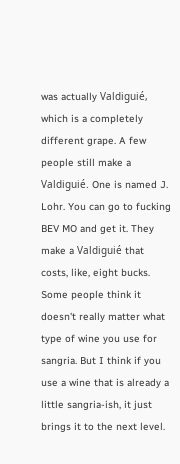was actually Valdiguié, which is a completely different grape. A few people still make a Valdiguié. One is named J. Lohr. You can go to fucking BEV MO and get it. They make a Valdiguié that costs, like, eight bucks. Some people think it doesn't really matter what type of wine you use for sangria. But I think if you use a wine that is already a little sangria-ish, it just brings it to the next level.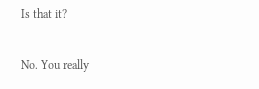Is that it?

No. You really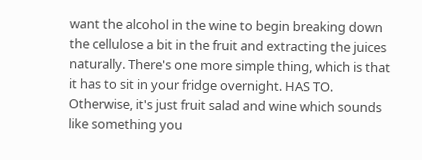want the alcohol in the wine to begin breaking down the cellulose a bit in the fruit and extracting the juices naturally. There's one more simple thing, which is that it has to sit in your fridge overnight. HAS TO. Otherwise, it's just fruit salad and wine which sounds like something you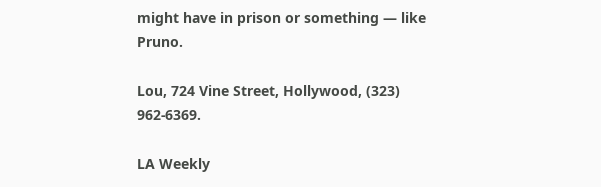might have in prison or something — like Pruno.

Lou, 724 Vine Street, Hollywood, (323) 962-6369.

LA Weekly